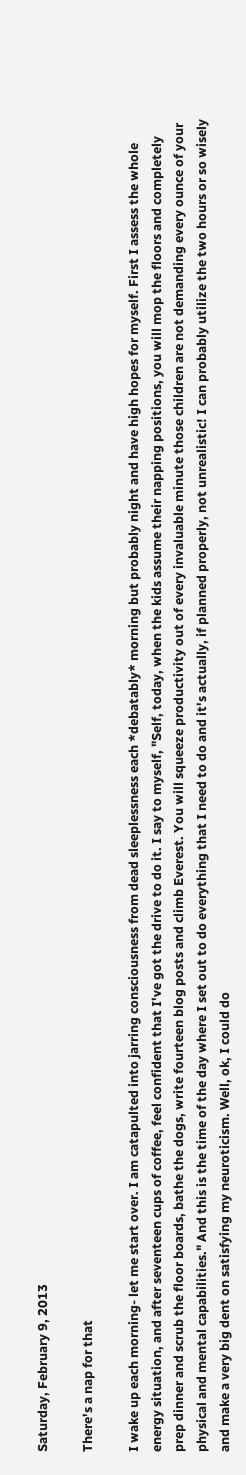Saturday, February 9, 2013

There's a nap for that

I wake up each morning- let me start over. I am catapulted into jarring consciousness from dead sleeplessness each *debatably* morning but probably night and have high hopes for myself. First I assess the whole energy situation, and after seventeen cups of coffee, feel confident that I've got the drive to do it. I say to myself, "Self, today, when the kids assume their napping positions, you will mop the floors and completely prep dinner and scrub the floor boards, bathe the dogs, write fourteen blog posts and climb Everest. You will squeeze productivity out of every invaluable minute those children are not demanding every ounce of your physical and mental capabilities." And this is the time of the day where I set out to do everything that I need to do and it's actually, if planned properly, not unrealistic! I can probably utilize the two hours or so wisely and make a very big dent on satisfying my neuroticism. Well, ok, I could do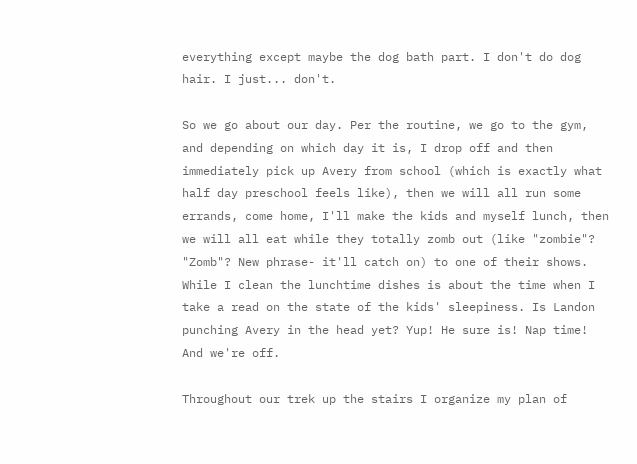everything except maybe the dog bath part. I don't do dog hair. I just... don't.

So we go about our day. Per the routine, we go to the gym, and depending on which day it is, I drop off and then immediately pick up Avery from school (which is exactly what half day preschool feels like), then we will all run some errands, come home, I'll make the kids and myself lunch, then we will all eat while they totally zomb out (like "zombie"? "Zomb"? New phrase- it'll catch on) to one of their shows. While I clean the lunchtime dishes is about the time when I take a read on the state of the kids' sleepiness. Is Landon punching Avery in the head yet? Yup! He sure is! Nap time! And we're off.

Throughout our trek up the stairs I organize my plan of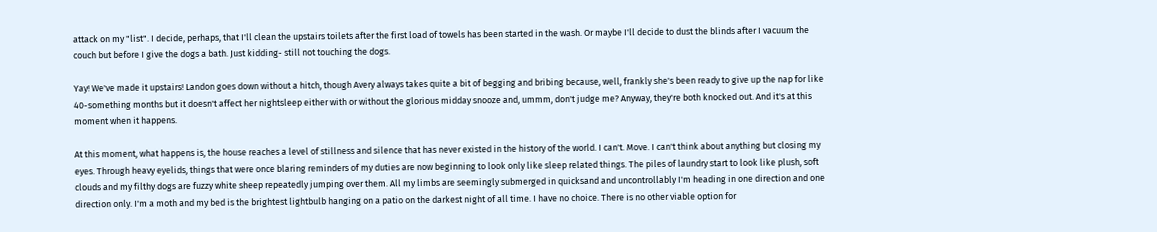attack on my "list". I decide, perhaps, that I'll clean the upstairs toilets after the first load of towels has been started in the wash. Or maybe I'll decide to dust the blinds after I vacuum the couch but before I give the dogs a bath. Just kidding- still not touching the dogs.

Yay! We've made it upstairs! Landon goes down without a hitch, though Avery always takes quite a bit of begging and bribing because, well, frankly she's been ready to give up the nap for like 40-something months but it doesn't affect her nightsleep either with or without the glorious midday snooze and, ummm, don't judge me? Anyway, they're both knocked out. And it's at this moment when it happens.

At this moment, what happens is, the house reaches a level of stillness and silence that has never existed in the history of the world. I can't. Move. I can't think about anything but closing my eyes. Through heavy eyelids, things that were once blaring reminders of my duties are now beginning to look only like sleep related things. The piles of laundry start to look like plush, soft clouds and my filthy dogs are fuzzy white sheep repeatedly jumping over them. All my limbs are seemingly submerged in quicksand and uncontrollably I'm heading in one direction and one direction only. I'm a moth and my bed is the brightest lightbulb hanging on a patio on the darkest night of all time. I have no choice. There is no other viable option for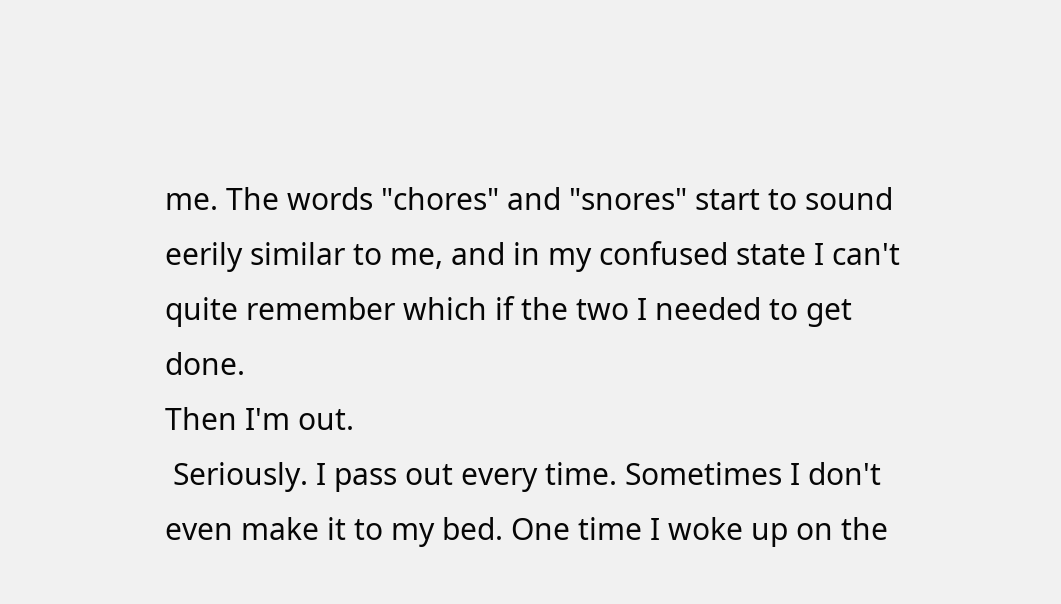me. The words "chores" and "snores" start to sound eerily similar to me, and in my confused state I can't quite remember which if the two I needed to get done.
Then I'm out.
 Seriously. I pass out every time. Sometimes I don't even make it to my bed. One time I woke up on the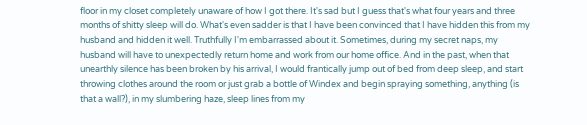floor in my closet completely unaware of how I got there. It's sad but I guess that's what four years and three months of shitty sleep will do. What's even sadder is that I have been convinced that I have hidden this from my husband and hidden it well. Truthfully I'm embarrassed about it. Sometimes, during my secret naps, my husband will have to unexpectedly return home and work from our home office. And in the past, when that unearthly silence has been broken by his arrival, I would frantically jump out of bed from deep sleep, and start throwing clothes around the room or just grab a bottle of Windex and begin spraying something, anything (is that a wall?), in my slumbering haze, sleep lines from my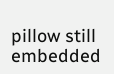pillow still embedded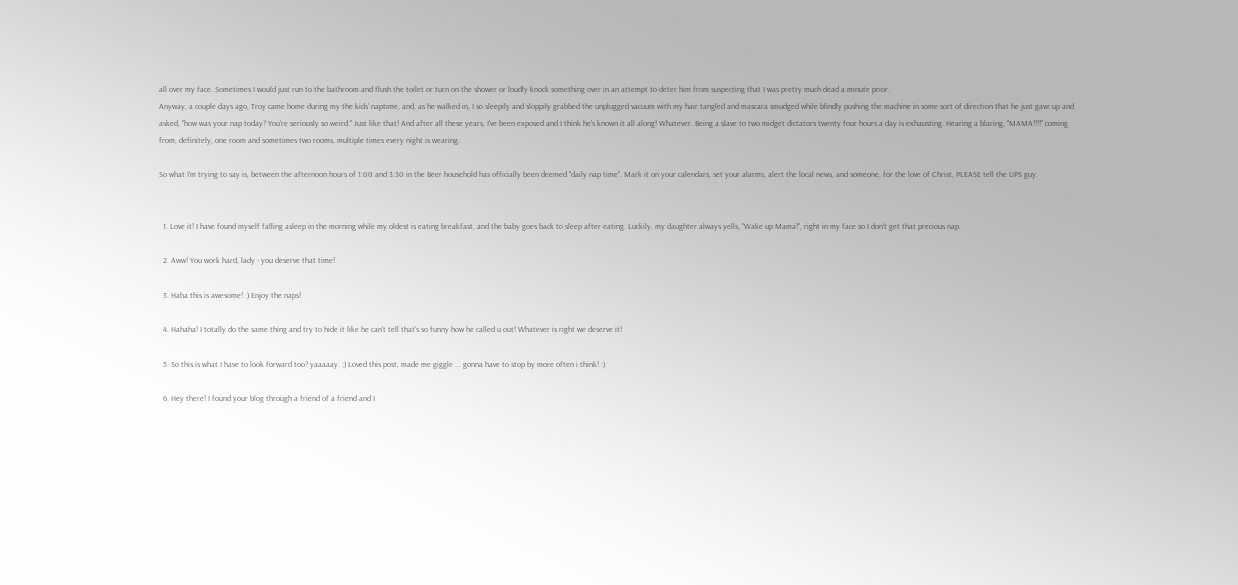all over my face. Sometimes I would just run to the bathroom and flush the toilet or turn on the shower or loudly knock something over in an attempt to deter him from suspecting that I was pretty much dead a minute prior.
Anyway, a couple days ago, Troy came home during my the kids' naptime, and, as he walked in, I so sleepily and sloppily grabbed the unplugged vacuum with my hair tangled and mascara smudged while blindly pushing the machine in some sort of direction that he just gave up and asked, "how was your nap today? You're seriously so weird." Just like that! And after all these years, I've been exposed and I think he's known it all along! Whatever. Being a slave to two midget dictators twenty four hours a day is exhausting. Hearing a blaring, "MAMA!!!!" coming from, definitely, one room and sometimes two rooms, multiple times every night is wearing.

So what I'm trying to say is, between the afternoon hours of 1:00 and 3:30 in the Beer household has officially been deemed "daily nap time". Mark it on your calendars, set your alarms, alert the local news, and someone, for the love of Christ, PLEASE tell the UPS guy.


  1. Love it! I have found myself falling asleep in the morning while my oldest is eating breakfast, and the baby goes back to sleep after eating. Luckily, my daughter always yells, "Wake up Mama!", right in my face so I don't get that precious nap.

  2. Aww! You work hard, lady - you deserve that time!

  3. Haha this is awesome! :) Enjoy the naps!

  4. Hahaha! I totally do the same thing and try to hide it like he can't tell that's so funny how he called u out! Whatever is right we deserve it!

  5. So this is what I have to look forward too? yaaaaay. ;) Loved this post, made me giggle ... gonna have to stop by more often i think! :)

  6. Hey there! I found your blog through a friend of a friend and I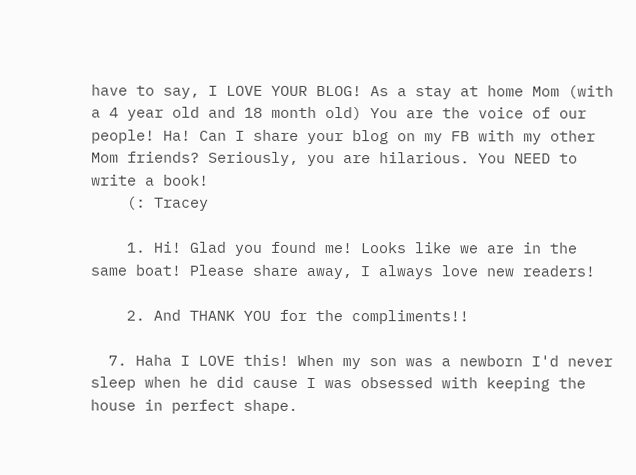have to say, I LOVE YOUR BLOG! As a stay at home Mom (with a 4 year old and 18 month old) You are the voice of our people! Ha! Can I share your blog on my FB with my other Mom friends? Seriously, you are hilarious. You NEED to write a book!
    (: Tracey

    1. Hi! Glad you found me! Looks like we are in the same boat! Please share away, I always love new readers!

    2. And THANK YOU for the compliments!!

  7. Haha I LOVE this! When my son was a newborn I'd never sleep when he did cause I was obsessed with keeping the house in perfect shape.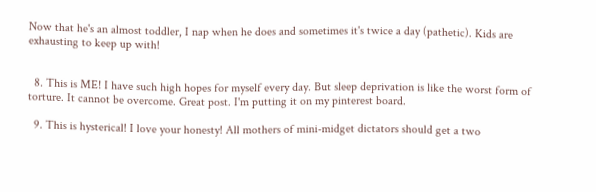Now that he's an almost toddler, I nap when he does and sometimes it's twice a day (pathetic). Kids are exhausting to keep up with!


  8. This is ME! I have such high hopes for myself every day. But sleep deprivation is like the worst form of torture. It cannot be overcome. Great post. I'm putting it on my pinterest board.

  9. This is hysterical! I love your honesty! All mothers of mini-midget dictators should get a two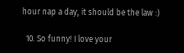hour nap a day, it should be the law :)

  10. So funny! I love your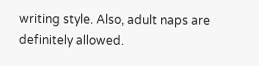writing style. Also, adult naps are definitely allowed.